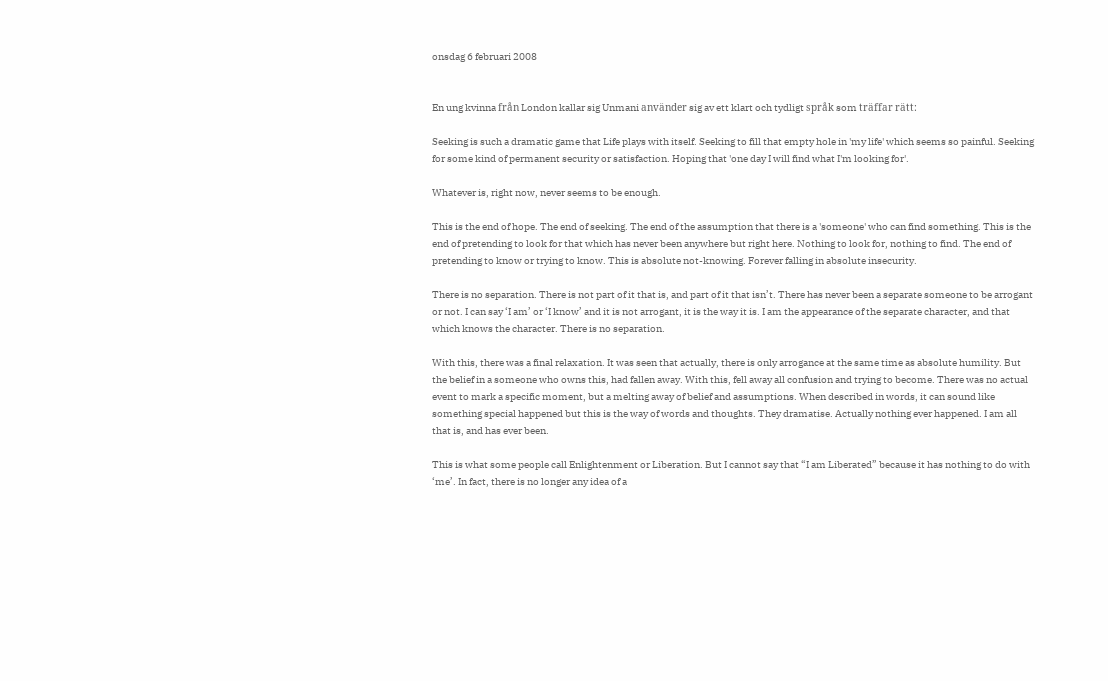onsdag 6 februari 2008


En ung kvinna från London kallar sig Unmani använder sig av ett klart och tydligt språk som träffar rätt:

Seeking is such a dramatic game that Life plays with itself. Seeking to fill that empty hole in 'my life' which seems so painful. Seeking for some kind of permanent security or satisfaction. Hoping that 'one day I will find what I'm looking for'.

Whatever is, right now, never seems to be enough.

This is the end of hope. The end of seeking. The end of the assumption that there is a 'someone' who can find something. This is the end of pretending to look for that which has never been anywhere but right here. Nothing to look for, nothing to find. The end of pretending to know or trying to know. This is absolute not-knowing. Forever falling in absolute insecurity.

There is no separation. There is not part of it that is, and part of it that isn’t. There has never been a separate someone to be arrogant or not. I can say ‘I am’ or ‘I know’ and it is not arrogant, it is the way it is. I am the appearance of the separate character, and that which knows the character. There is no separation.

With this, there was a final relaxation. It was seen that actually, there is only arrogance at the same time as absolute humility. But the belief in a someone who owns this, had fallen away. With this, fell away all confusion and trying to become. There was no actual event to mark a specific moment, but a melting away of belief and assumptions. When described in words, it can sound like something special happened but this is the way of words and thoughts. They dramatise. Actually nothing ever happened. I am all that is, and has ever been.

This is what some people call Enlightenment or Liberation. But I cannot say that “I am Liberated” because it has nothing to do with ‘me’. In fact, there is no longer any idea of a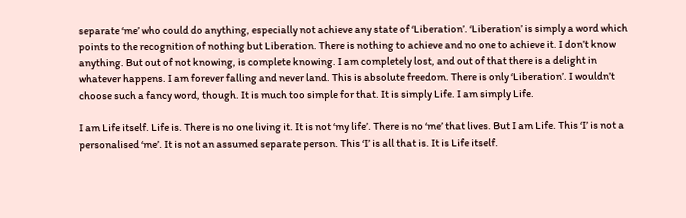separate ‘me’ who could do anything, especially not achieve any state of ‘Liberation’. ‘Liberation’ is simply a word which points to the recognition of nothing but Liberation. There is nothing to achieve and no one to achieve it. I don’t know anything. But out of not knowing, is complete knowing. I am completely lost, and out of that there is a delight in whatever happens. I am forever falling and never land. This is absolute freedom. There is only ‘Liberation’. I wouldn’t choose such a fancy word, though. It is much too simple for that. It is simply Life. I am simply Life.

I am Life itself. Life is. There is no one living it. It is not ‘my life’. There is no ‘me’ that lives. But I am Life. This ‘I’ is not a personalised ‘me’. It is not an assumed separate person. This ‘I’ is all that is. It is Life itself.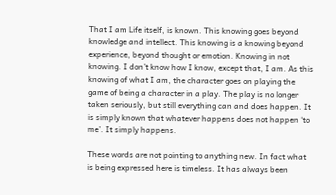That I am Life itself, is known. This knowing goes beyond knowledge and intellect. This knowing is a knowing beyond experience, beyond thought or emotion. Knowing in not knowing. I don’t know how I know, except that, I am. As this knowing of what I am, the character goes on playing the game of being a character in a play. The play is no longer taken seriously, but still everything can and does happen. It is simply known that whatever happens does not happen ‘to me’. It simply happens.

These words are not pointing to anything new. In fact what is being expressed here is timeless. It has always been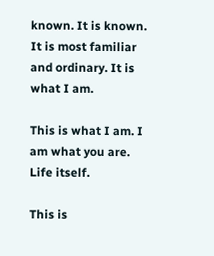known. It is known. It is most familiar and ordinary. It is what I am.

This is what I am. I am what you are. Life itself.

This is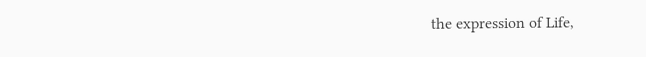the expression of Life,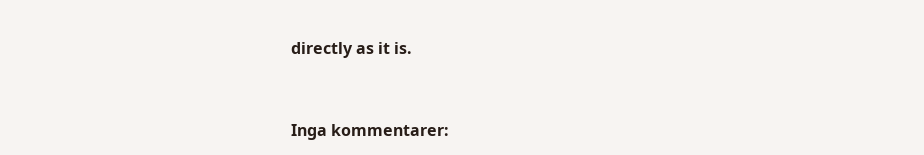directly as it is.


Inga kommentarer: